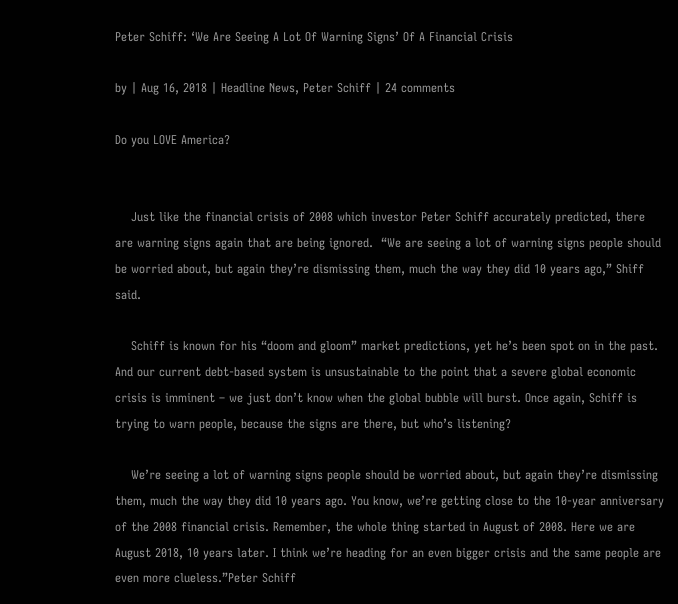Peter Schiff: ‘We Are Seeing A Lot Of Warning Signs’ Of A Financial Crisis

by | Aug 16, 2018 | Headline News, Peter Schiff | 24 comments

Do you LOVE America?


    Just like the financial crisis of 2008 which investor Peter Schiff accurately predicted, there are warning signs again that are being ignored.  “We are seeing a lot of warning signs people should be worried about, but again they’re dismissing them, much the way they did 10 years ago,” Shiff said.

    Schiff is known for his “doom and gloom” market predictions, yet he’s been spot on in the past.  And our current debt-based system is unsustainable to the point that a severe global economic crisis is imminent – we just don’t know when the global bubble will burst. Once again, Schiff is trying to warn people, because the signs are there, but who’s listening?

    We’re seeing a lot of warning signs people should be worried about, but again they’re dismissing them, much the way they did 10 years ago. You know, we’re getting close to the 10-year anniversary of the 2008 financial crisis. Remember, the whole thing started in August of 2008. Here we are August 2018, 10 years later. I think we’re heading for an even bigger crisis and the same people are even more clueless.”Peter Schiff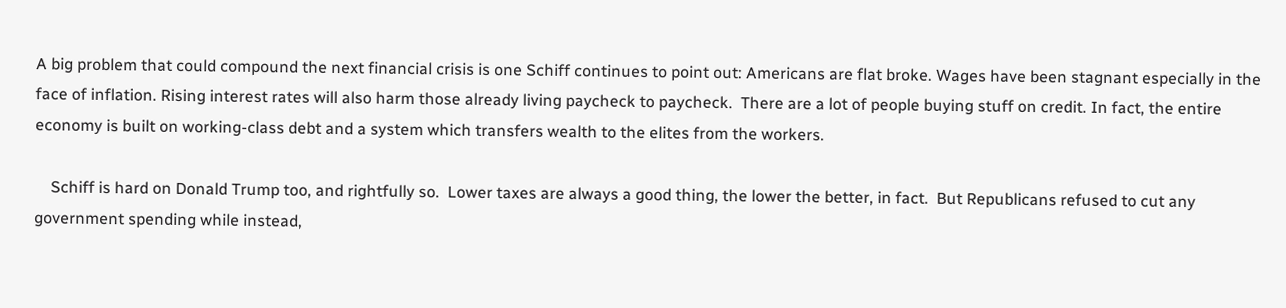A big problem that could compound the next financial crisis is one Schiff continues to point out: Americans are flat broke. Wages have been stagnant especially in the face of inflation. Rising interest rates will also harm those already living paycheck to paycheck.  There are a lot of people buying stuff on credit. In fact, the entire economy is built on working-class debt and a system which transfers wealth to the elites from the workers.

    Schiff is hard on Donald Trump too, and rightfully so.  Lower taxes are always a good thing, the lower the better, in fact.  But Republicans refused to cut any government spending while instead,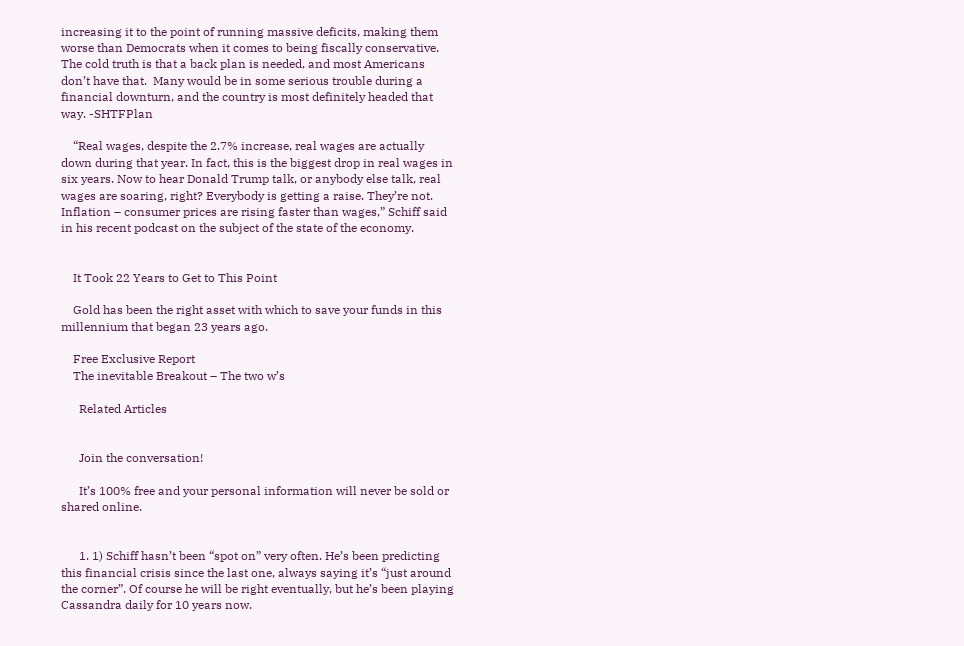increasing it to the point of running massive deficits, making them worse than Democrats when it comes to being fiscally conservative. The cold truth is that a back plan is needed, and most Americans don’t have that.  Many would be in some serious trouble during a financial downturn, and the country is most definitely headed that way. -SHTFPlan

    “Real wages, despite the 2.7% increase, real wages are actually down during that year. In fact, this is the biggest drop in real wages in six years. Now to hear Donald Trump talk, or anybody else talk, real wages are soaring, right? Everybody is getting a raise. They’re not. Inflation – consumer prices are rising faster than wages,” Schiff said in his recent podcast on the subject of the state of the economy.


    It Took 22 Years to Get to This Point

    Gold has been the right asset with which to save your funds in this millennium that began 23 years ago.

    Free Exclusive Report
    The inevitable Breakout – The two w’s

      Related Articles


      Join the conversation!

      It’s 100% free and your personal information will never be sold or shared online.


      1. 1) Schiff hasn’t been “spot on” very often. He’s been predicting this financial crisis since the last one, always saying it’s “just around the corner”. Of course he will be right eventually, but he’s been playing Cassandra daily for 10 years now.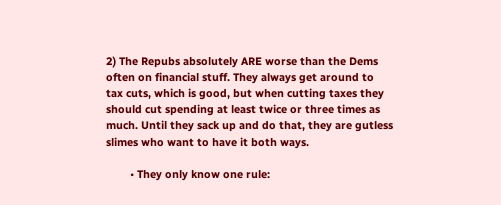2) The Repubs absolutely ARE worse than the Dems often on financial stuff. They always get around to tax cuts, which is good, but when cutting taxes they should cut spending at least twice or three times as much. Until they sack up and do that, they are gutless slimes who want to have it both ways.

        • They only know one rule: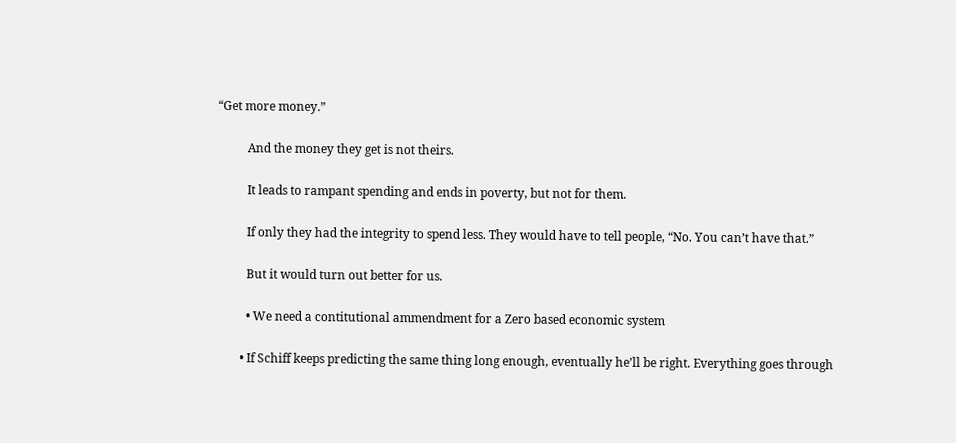“Get more money.”

          And the money they get is not theirs.

          It leads to rampant spending and ends in poverty, but not for them.

          If only they had the integrity to spend less. They would have to tell people, “No. You can’t have that.”

          But it would turn out better for us.

          • We need a contitutional ammendment for a Zero based economic system

        • If Schiff keeps predicting the same thing long enough, eventually he’ll be right. Everything goes through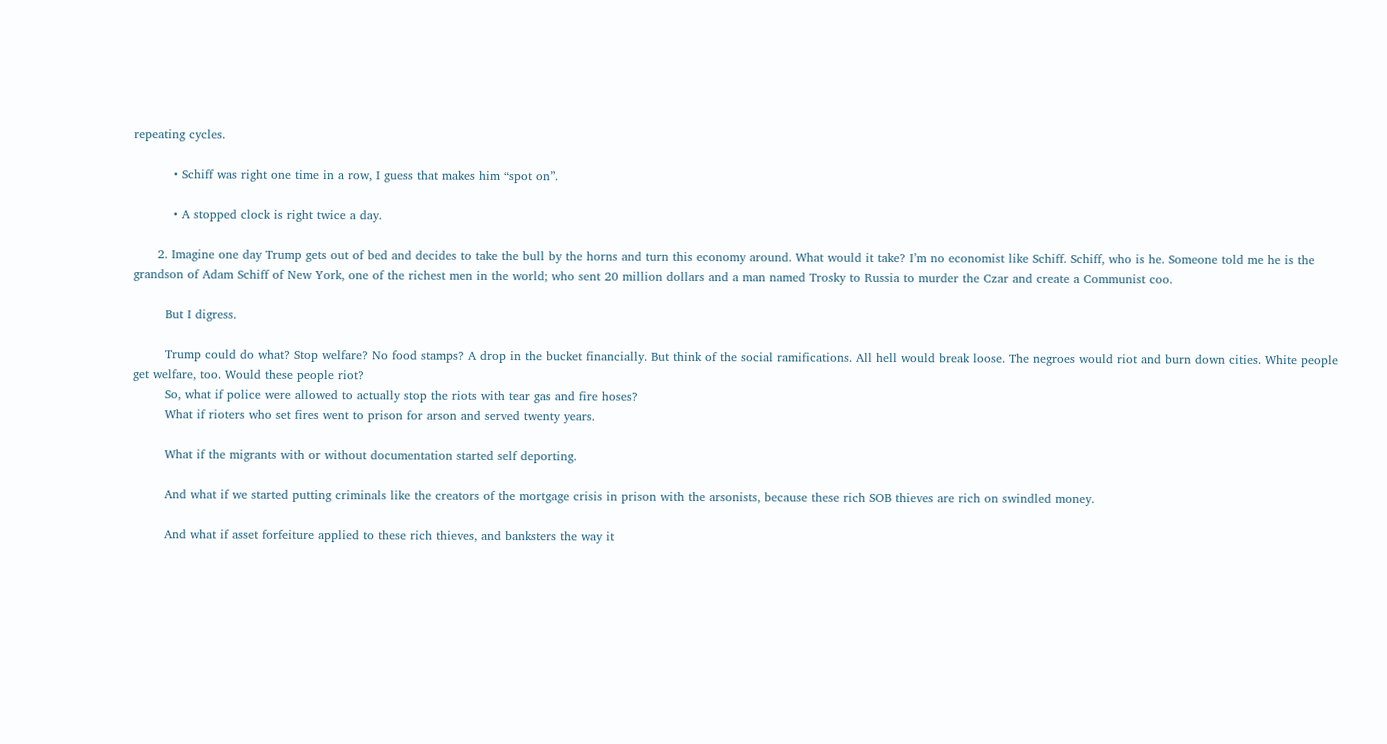repeating cycles.

          • Schiff was right one time in a row, I guess that makes him “spot on”.

          • A stopped clock is right twice a day.

      2. Imagine one day Trump gets out of bed and decides to take the bull by the horns and turn this economy around. What would it take? I’m no economist like Schiff. Schiff, who is he. Someone told me he is the grandson of Adam Schiff of New York, one of the richest men in the world; who sent 20 million dollars and a man named Trosky to Russia to murder the Czar and create a Communist coo.

        But I digress.

        Trump could do what? Stop welfare? No food stamps? A drop in the bucket financially. But think of the social ramifications. All hell would break loose. The negroes would riot and burn down cities. White people get welfare, too. Would these people riot?
        So, what if police were allowed to actually stop the riots with tear gas and fire hoses?
        What if rioters who set fires went to prison for arson and served twenty years.

        What if the migrants with or without documentation started self deporting.

        And what if we started putting criminals like the creators of the mortgage crisis in prison with the arsonists, because these rich SOB thieves are rich on swindled money.

        And what if asset forfeiture applied to these rich thieves, and banksters the way it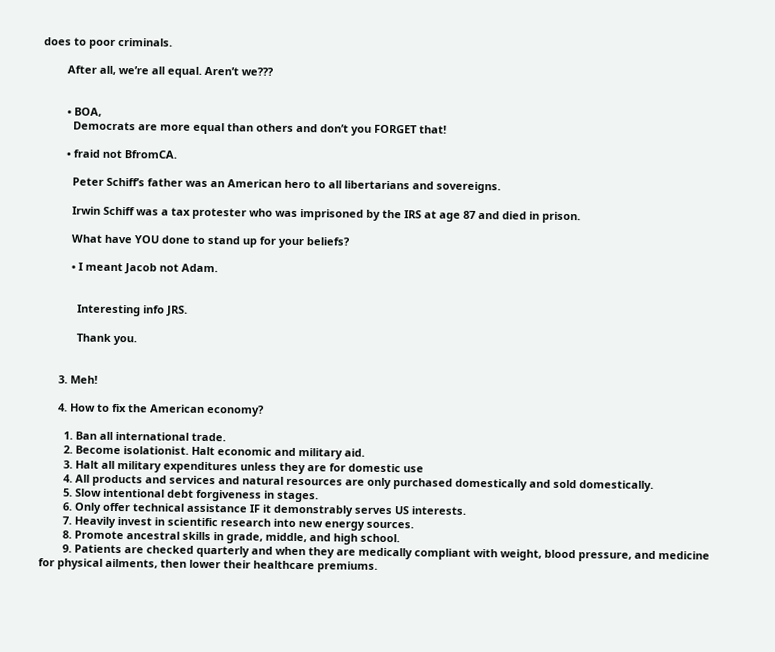does to poor criminals.

        After all, we’re all equal. Aren’t we???


        • BOA,
          Democrats are more equal than others and don’t you FORGET that!

        • fraid not BfromCA.

          Peter Schiff’s father was an American hero to all libertarians and sovereigns.

          Irwin Schiff was a tax protester who was imprisoned by the IRS at age 87 and died in prison.

          What have YOU done to stand up for your beliefs?

          • I meant Jacob not Adam.


            Interesting info JRS.

            Thank you.


      3. Meh!

      4. How to fix the American economy?

        1. Ban all international trade.
        2. Become isolationist. Halt economic and military aid.
        3. Halt all military expenditures unless they are for domestic use
        4. All products and services and natural resources are only purchased domestically and sold domestically.
        5. Slow intentional debt forgiveness in stages.
        6. Only offer technical assistance IF it demonstrably serves US interests.
        7. Heavily invest in scientific research into new energy sources.
        8. Promote ancestral skills in grade, middle, and high school.
        9. Patients are checked quarterly and when they are medically compliant with weight, blood pressure, and medicine for physical ailments, then lower their healthcare premiums.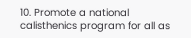10. Promote a national calisthenics program for all as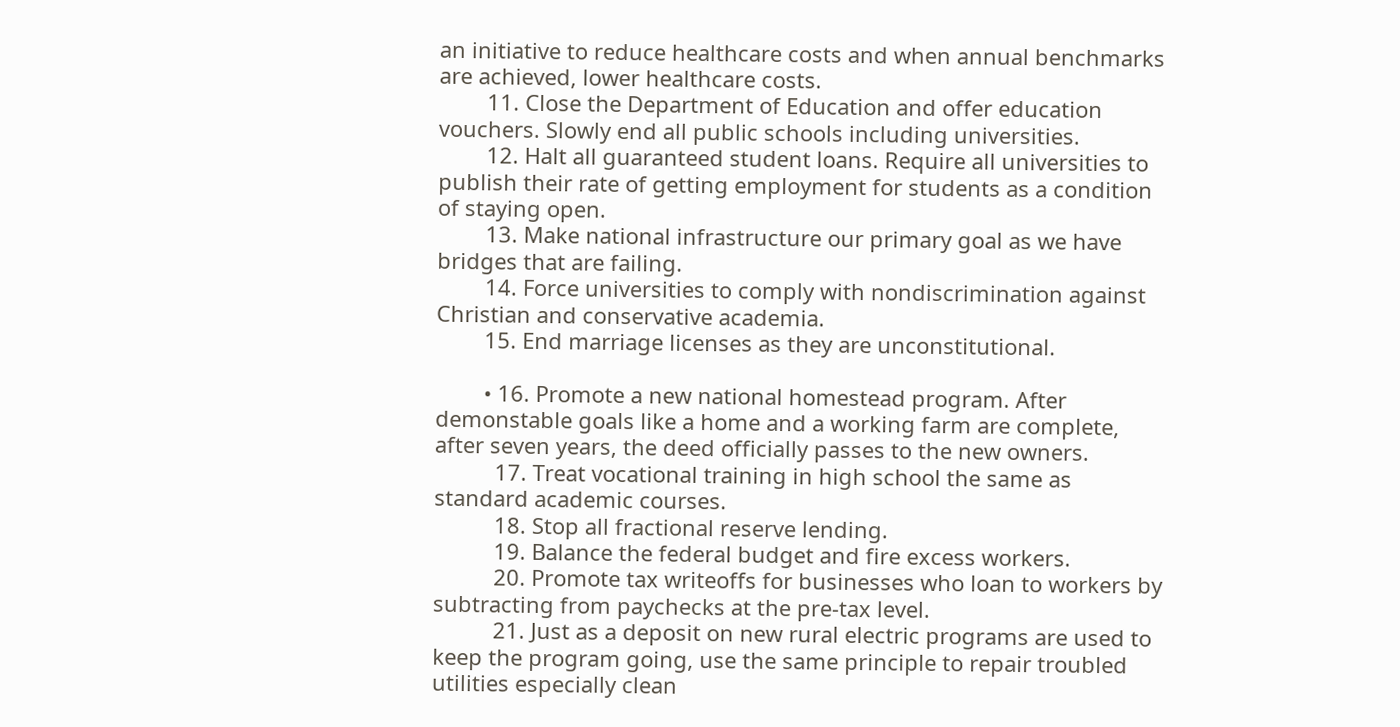an initiative to reduce healthcare costs and when annual benchmarks are achieved, lower healthcare costs.
        11. Close the Department of Education and offer education vouchers. Slowly end all public schools including universities.
        12. Halt all guaranteed student loans. Require all universities to publish their rate of getting employment for students as a condition of staying open.
        13. Make national infrastructure our primary goal as we have bridges that are failing.
        14. Force universities to comply with nondiscrimination against Christian and conservative academia.
        15. End marriage licenses as they are unconstitutional.

        • 16. Promote a new national homestead program. After demonstable goals like a home and a working farm are complete, after seven years, the deed officially passes to the new owners.
          17. Treat vocational training in high school the same as standard academic courses.
          18. Stop all fractional reserve lending.
          19. Balance the federal budget and fire excess workers.
          20. Promote tax writeoffs for businesses who loan to workers by subtracting from paychecks at the pre-tax level.
          21. Just as a deposit on new rural electric programs are used to keep the program going, use the same principle to repair troubled utilities especially clean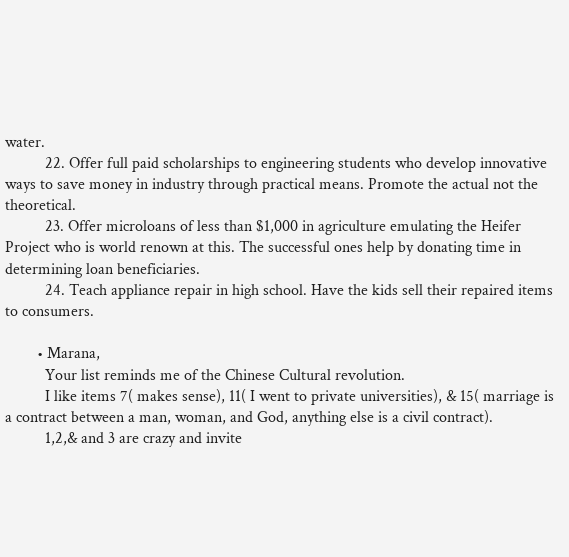water.
          22. Offer full paid scholarships to engineering students who develop innovative ways to save money in industry through practical means. Promote the actual not the theoretical.
          23. Offer microloans of less than $1,000 in agriculture emulating the Heifer Project who is world renown at this. The successful ones help by donating time in determining loan beneficiaries.
          24. Teach appliance repair in high school. Have the kids sell their repaired items to consumers.

        • Marana,
          Your list reminds me of the Chinese Cultural revolution.
          I like items 7( makes sense), 11( I went to private universities), & 15( marriage is a contract between a man, woman, and God, anything else is a civil contract).
          1,2,& and 3 are crazy and invite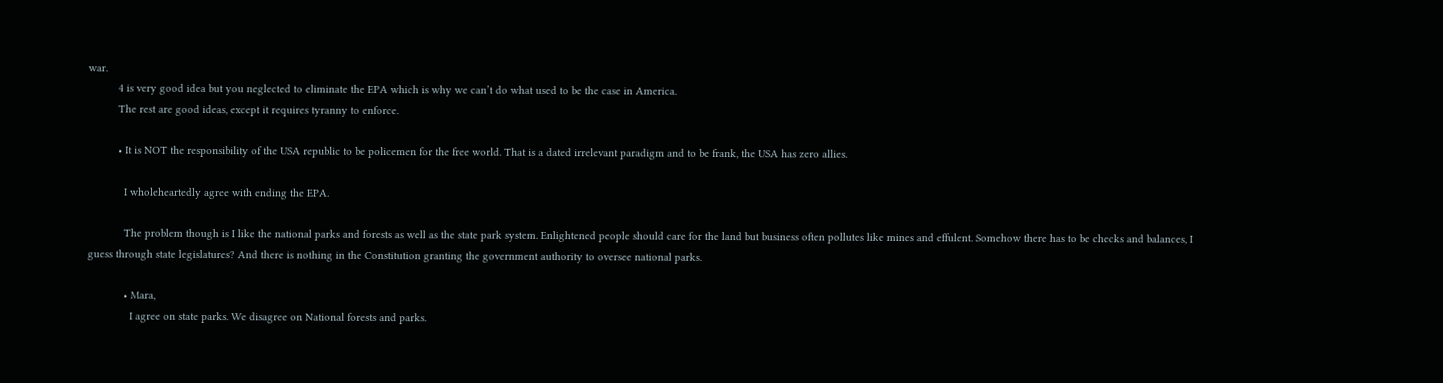war.
          4 is very good idea but you neglected to eliminate the EPA which is why we can’t do what used to be the case in America.
          The rest are good ideas, except it requires tyranny to enforce.

          • It is NOT the responsibility of the USA republic to be policemen for the free world. That is a dated irrelevant paradigm and to be frank, the USA has zero allies.

            I wholeheartedly agree with ending the EPA.

            The problem though is I like the national parks and forests as well as the state park system. Enlightened people should care for the land but business often pollutes like mines and effulent. Somehow there has to be checks and balances, I guess through state legislatures? And there is nothing in the Constitution granting the government authority to oversee national parks.

            • Mara,
              I agree on state parks. We disagree on National forests and parks.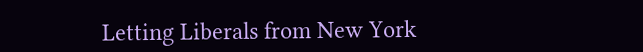Letting Liberals from New York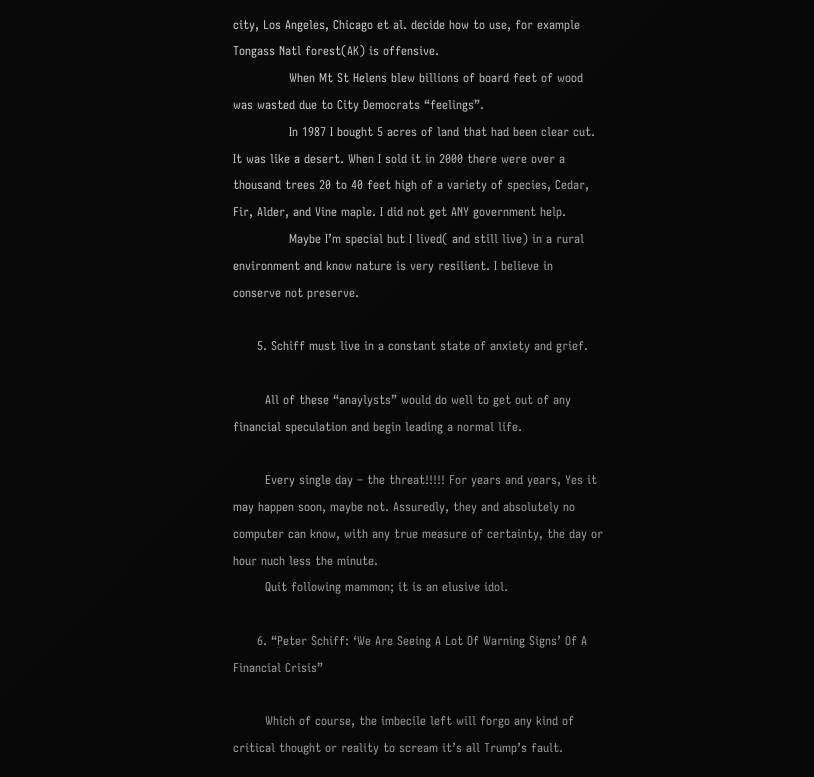city, Los Angeles, Chicago et al. decide how to use, for example Tongass Natl forest(AK) is offensive.
              When Mt St Helens blew billions of board feet of wood was wasted due to City Democrats “feelings”.
              In 1987 I bought 5 acres of land that had been clear cut. It was like a desert. When I sold it in 2000 there were over a thousand trees 20 to 40 feet high of a variety of species, Cedar, Fir, Alder, and Vine maple. I did not get ANY government help.
              Maybe I’m special but I lived( and still live) in a rural environment and know nature is very resilient. I believe in conserve not preserve.

      5. Schiff must live in a constant state of anxiety and grief.

        All of these “anaylysts” would do well to get out of any financial speculation and begin leading a normal life.

        Every single day – the threat!!!!! For years and years, Yes it may happen soon, maybe not. Assuredly, they and absolutely no computer can know, with any true measure of certainty, the day or hour nuch less the minute.
        Quit following mammon; it is an elusive idol.

      6. “Peter Schiff: ‘We Are Seeing A Lot Of Warning Signs’ Of A Financial Crisis”

        Which of course, the imbecile left will forgo any kind of critical thought or reality to scream it’s all Trump’s fault.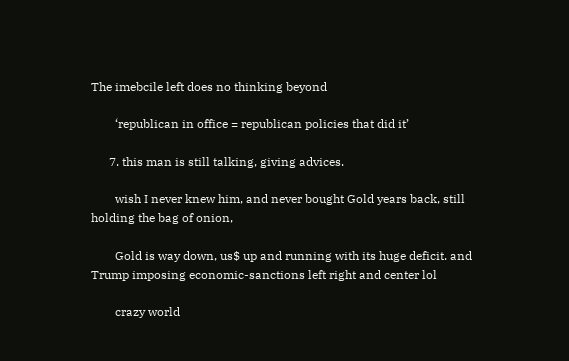The imebcile left does no thinking beyond

        ‘republican in office = republican policies that did it’

      7. this man is still talking, giving advices.

        wish I never knew him, and never bought Gold years back, still holding the bag of onion,

        Gold is way down, us$ up and running with its huge deficit. and Trump imposing economic-sanctions left right and center lol

        crazy world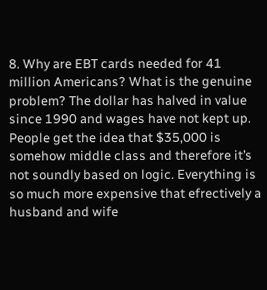8. Why are EBT cards needed for 41 million Americans? What is the genuine problem? The dollar has halved in value since 1990 and wages have not kept up. People get the idea that $35,000 is somehow middle class and therefore it’s not soundly based on logic. Everything is so much more expensive that efrectively a husband and wife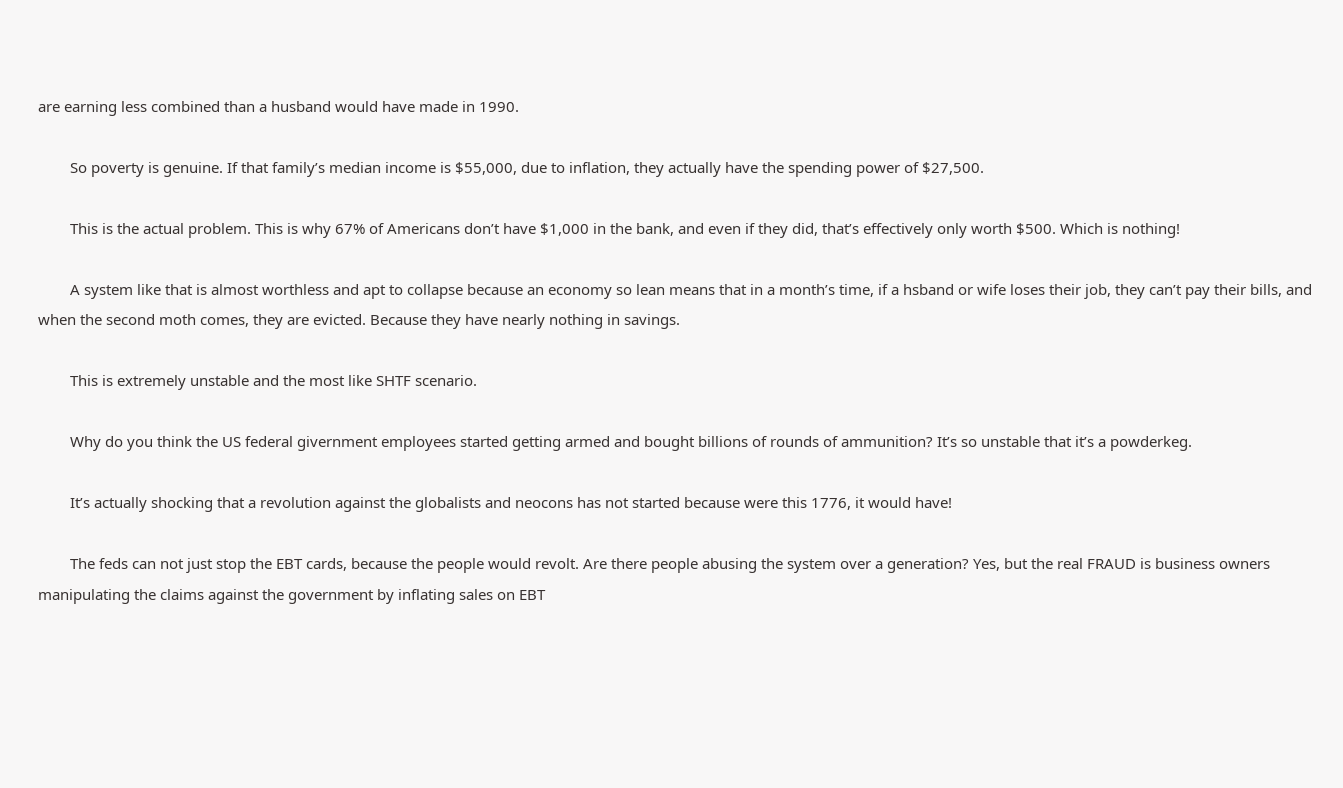are earning less combined than a husband would have made in 1990.

        So poverty is genuine. If that family’s median income is $55,000, due to inflation, they actually have the spending power of $27,500.

        This is the actual problem. This is why 67% of Americans don’t have $1,000 in the bank, and even if they did, that’s effectively only worth $500. Which is nothing!

        A system like that is almost worthless and apt to collapse because an economy so lean means that in a month’s time, if a hsband or wife loses their job, they can’t pay their bills, and when the second moth comes, they are evicted. Because they have nearly nothing in savings.

        This is extremely unstable and the most like SHTF scenario.

        Why do you think the US federal givernment employees started getting armed and bought billions of rounds of ammunition? It’s so unstable that it’s a powderkeg.

        It’s actually shocking that a revolution against the globalists and neocons has not started because were this 1776, it would have!

        The feds can not just stop the EBT cards, because the people would revolt. Are there people abusing the system over a generation? Yes, but the real FRAUD is business owners manipulating the claims against the government by inflating sales on EBT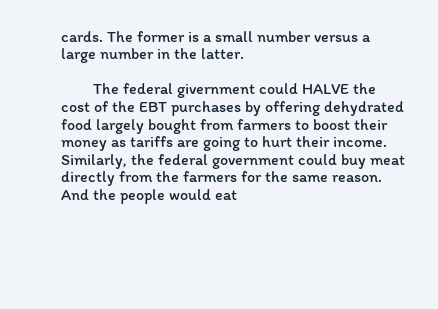cards. The former is a small number versus a large number in the latter.

        The federal givernment could HALVE the cost of the EBT purchases by offering dehydrated food largely bought from farmers to boost their money as tariffs are going to hurt their income. Similarly, the federal government could buy meat directly from the farmers for the same reason. And the people would eat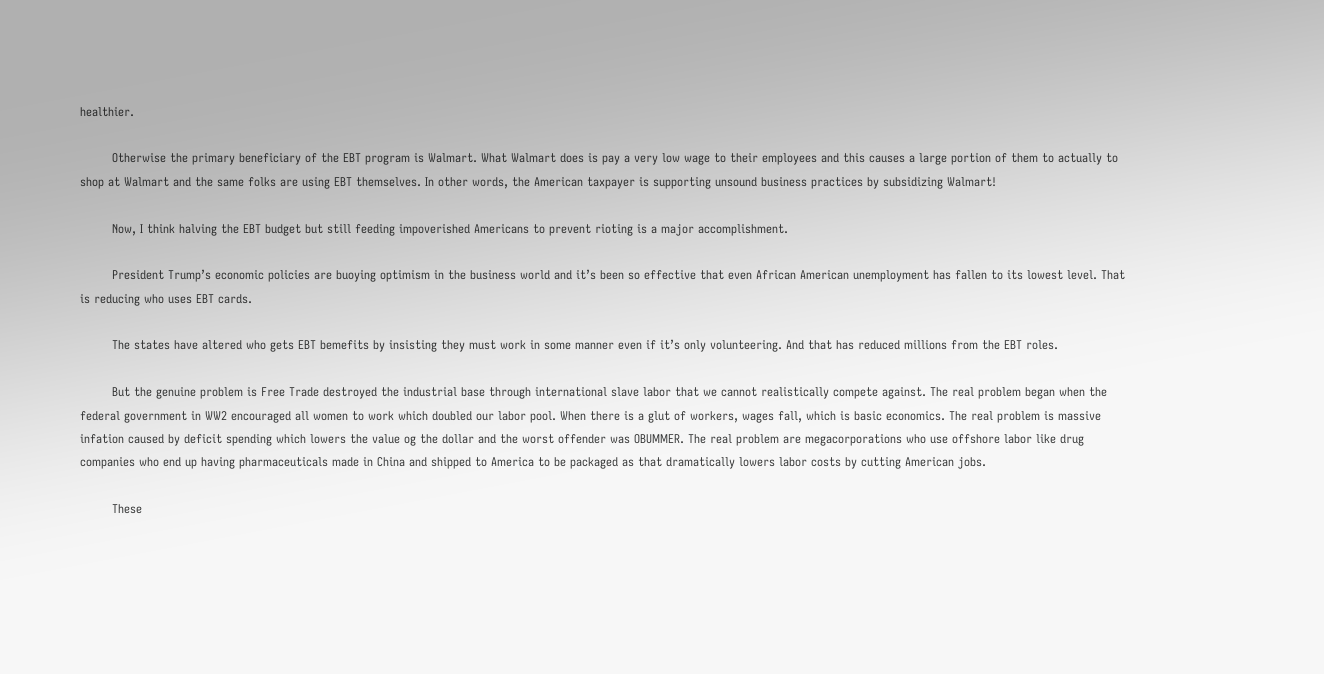healthier.

        Otherwise the primary beneficiary of the EBT program is Walmart. What Walmart does is pay a very low wage to their employees and this causes a large portion of them to actually to shop at Walmart and the same folks are using EBT themselves. In other words, the American taxpayer is supporting unsound business practices by subsidizing Walmart!

        Now, I think halving the EBT budget but still feeding impoverished Americans to prevent rioting is a major accomplishment.

        President Trump’s economic policies are buoying optimism in the business world and it’s been so effective that even African American unemployment has fallen to its lowest level. That is reducing who uses EBT cards.

        The states have altered who gets EBT bemefits by insisting they must work in some manner even if it’s only volunteering. And that has reduced millions from the EBT roles.

        But the genuine problem is Free Trade destroyed the industrial base through international slave labor that we cannot realistically compete against. The real problem began when the federal government in WW2 encouraged all women to work which doubled our labor pool. When there is a glut of workers, wages fall, which is basic economics. The real problem is massive infation caused by deficit spending which lowers the value og the dollar and the worst offender was OBUMMER. The real problem are megacorporations who use offshore labor like drug companies who end up having pharmaceuticals made in China and shipped to America to be packaged as that dramatically lowers labor costs by cutting American jobs.

        These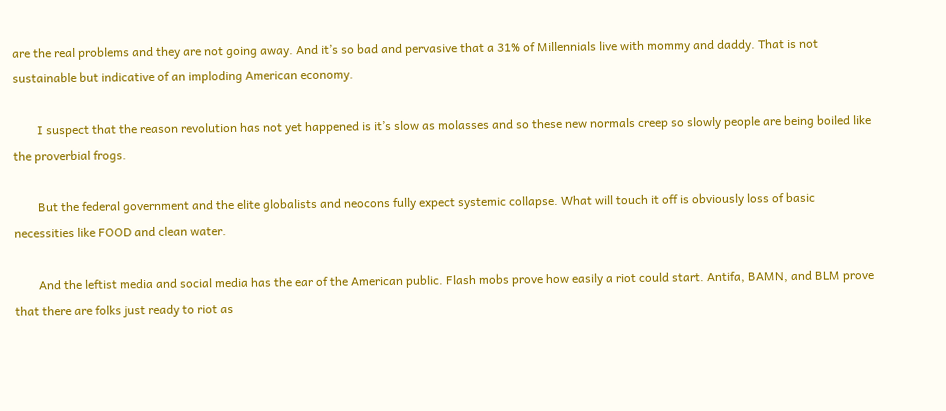are the real problems and they are not going away. And it’s so bad and pervasive that a 31% of Millennials live with mommy and daddy. That is not sustainable but indicative of an imploding American economy.

        I suspect that the reason revolution has not yet happened is it’s slow as molasses and so these new normals creep so slowly people are being boiled like the proverbial frogs.

        But the federal government and the elite globalists and neocons fully expect systemic collapse. What will touch it off is obviously loss of basic necessities like FOOD and clean water.

        And the leftist media and social media has the ear of the American public. Flash mobs prove how easily a riot could start. Antifa, BAMN, and BLM prove that there are folks just ready to riot as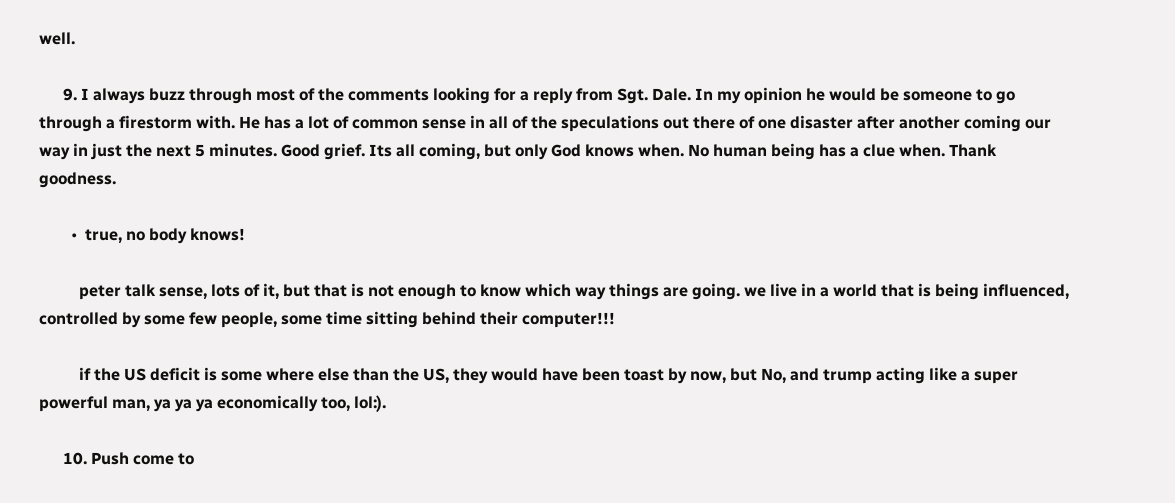well.

      9. I always buzz through most of the comments looking for a reply from Sgt. Dale. In my opinion he would be someone to go through a firestorm with. He has a lot of common sense in all of the speculations out there of one disaster after another coming our way in just the next 5 minutes. Good grief. Its all coming, but only God knows when. No human being has a clue when. Thank goodness.

        •  true, no body knows!

          peter talk sense, lots of it, but that is not enough to know which way things are going. we live in a world that is being influenced, controlled by some few people, some time sitting behind their computer!!!

          if the US deficit is some where else than the US, they would have been toast by now, but No, and trump acting like a super powerful man, ya ya ya economically too, lol:).

      10. Push come to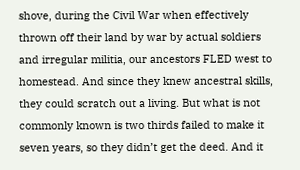shove, during the Civil War when effectively thrown off their land by war by actual soldiers and irregular militia, our ancestors FLED west to homestead. And since they knew ancestral skills, they could scratch out a living. But what is not commonly known is two thirds failed to make it seven years, so they didn’t get the deed. And it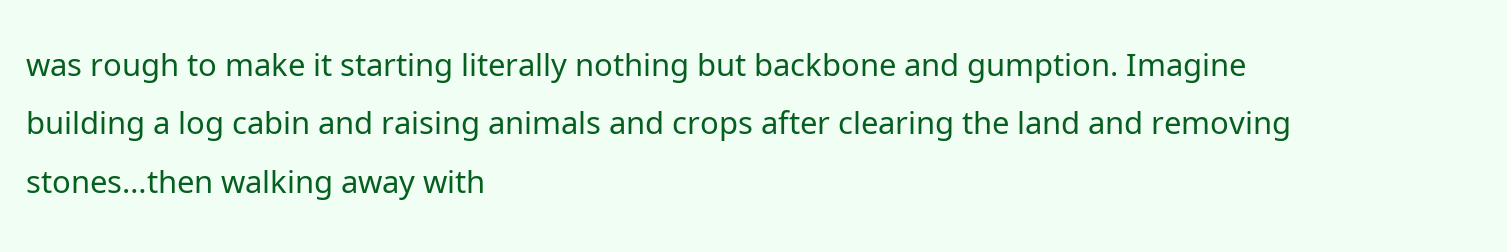was rough to make it starting literally nothing but backbone and gumption. Imagine building a log cabin and raising animals and crops after clearing the land and removing stones…then walking away with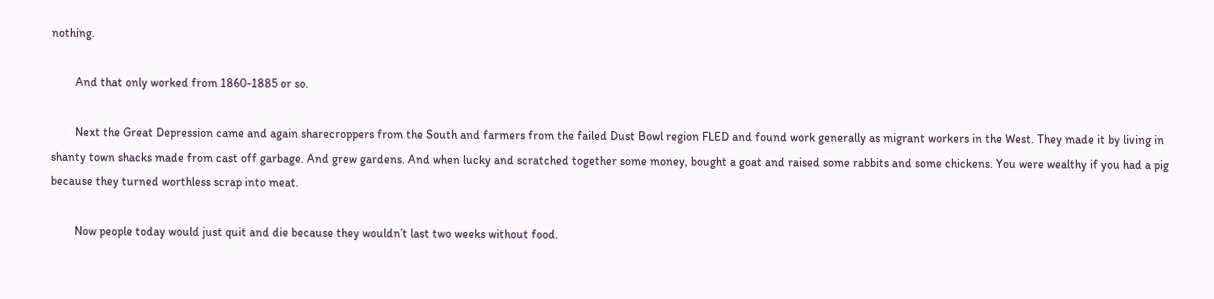nothing.

        And that only worked from 1860-1885 or so.

        Next the Great Depression came and again sharecroppers from the South and farmers from the failed Dust Bowl region FLED and found work generally as migrant workers in the West. They made it by living in shanty town shacks made from cast off garbage. And grew gardens. And when lucky and scratched together some money, bought a goat and raised some rabbits and some chickens. You were wealthy if you had a pig because they turned worthless scrap into meat.

        Now people today would just quit and die because they wouldn’t last two weeks without food.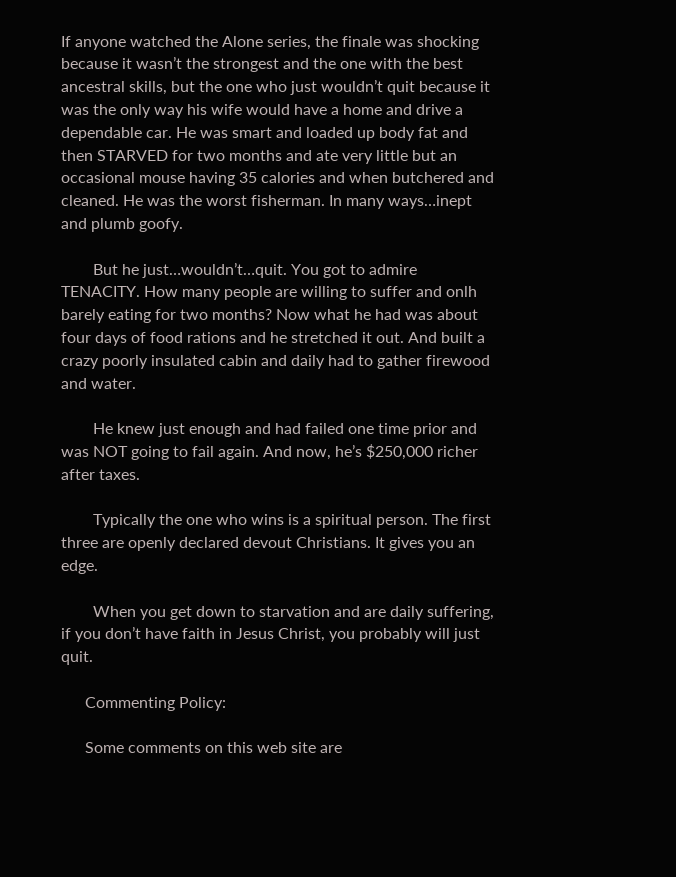If anyone watched the Alone series, the finale was shocking because it wasn’t the strongest and the one with the best ancestral skills, but the one who just wouldn’t quit because it was the only way his wife would have a home and drive a dependable car. He was smart and loaded up body fat and then STARVED for two months and ate very little but an occasional mouse having 35 calories and when butchered and cleaned. He was the worst fisherman. In many ways…inept and plumb goofy.

        But he just…wouldn’t…quit. You got to admire TENACITY. How many people are willing to suffer and onlh barely eating for two months? Now what he had was about four days of food rations and he stretched it out. And built a crazy poorly insulated cabin and daily had to gather firewood and water.

        He knew just enough and had failed one time prior and was NOT going to fail again. And now, he’s $250,000 richer after taxes.

        Typically the one who wins is a spiritual person. The first three are openly declared devout Christians. It gives you an edge.

        When you get down to starvation and are daily suffering, if you don’t have faith in Jesus Christ, you probably will just quit.

      Commenting Policy:

      Some comments on this web site are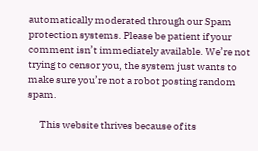automatically moderated through our Spam protection systems. Please be patient if your comment isn’t immediately available. We’re not trying to censor you, the system just wants to make sure you’re not a robot posting random spam.

      This website thrives because of its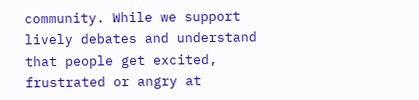community. While we support lively debates and understand that people get excited, frustrated or angry at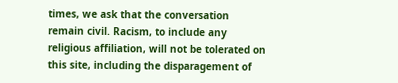times, we ask that the conversation remain civil. Racism, to include any religious affiliation, will not be tolerated on this site, including the disparagement of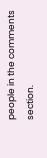people in the comments section.